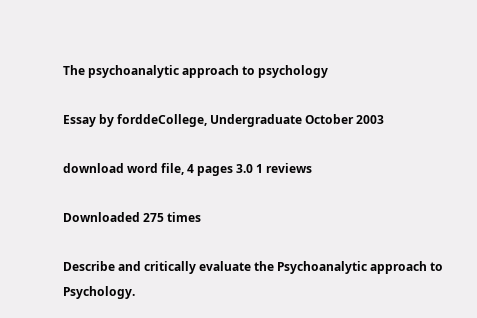The psychoanalytic approach to psychology

Essay by forddeCollege, Undergraduate October 2003

download word file, 4 pages 3.0 1 reviews

Downloaded 275 times

Describe and critically evaluate the Psychoanalytic approach to Psychology.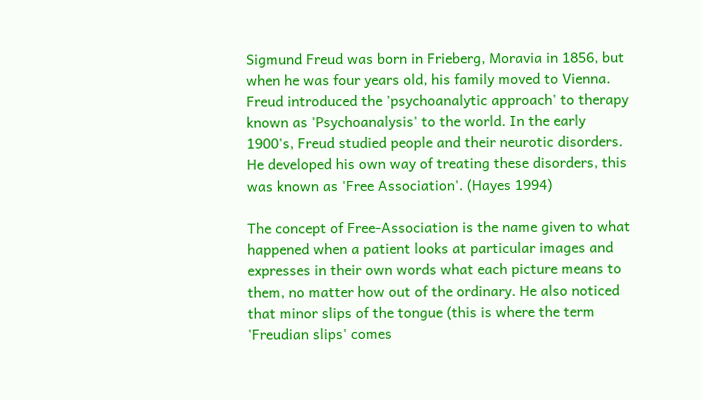Sigmund Freud was born in Frieberg, Moravia in 1856, but when he was four years old, his family moved to Vienna. Freud introduced the 'psychoanalytic approach' to therapy known as 'Psychoanalysis' to the world. In the early 1900's, Freud studied people and their neurotic disorders. He developed his own way of treating these disorders, this was known as 'Free Association'. (Hayes 1994)

The concept of Free-Association is the name given to what happened when a patient looks at particular images and expresses in their own words what each picture means to them, no matter how out of the ordinary. He also noticed that minor slips of the tongue (this is where the term 'Freudian slips' comes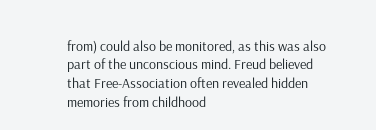from) could also be monitored, as this was also part of the unconscious mind. Freud believed that Free-Association often revealed hidden memories from childhood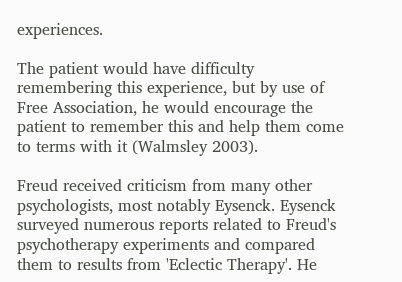experiences.

The patient would have difficulty remembering this experience, but by use of Free Association, he would encourage the patient to remember this and help them come to terms with it (Walmsley 2003).

Freud received criticism from many other psychologists, most notably Eysenck. Eysenck surveyed numerous reports related to Freud's psychotherapy experiments and compared them to results from 'Eclectic Therapy'. He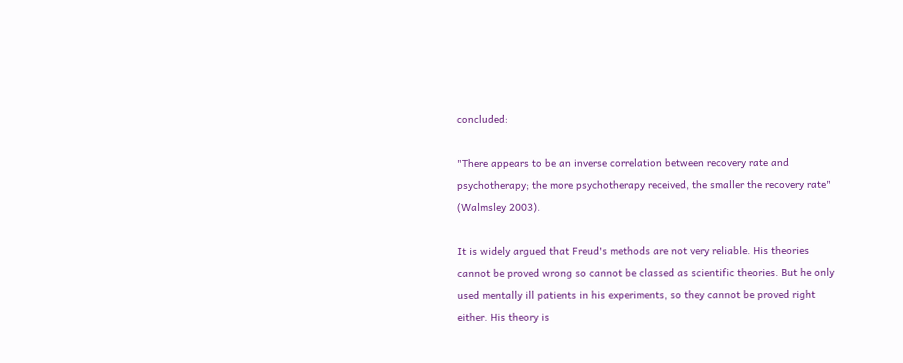concluded:

"There appears to be an inverse correlation between recovery rate and psychotherapy; the more psychotherapy received, the smaller the recovery rate" (Walmsley 2003).

It is widely argued that Freud's methods are not very reliable. His theories cannot be proved wrong so cannot be classed as scientific theories. But he only used mentally ill patients in his experiments, so they cannot be proved right either. His theory is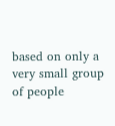based on only a very small group of people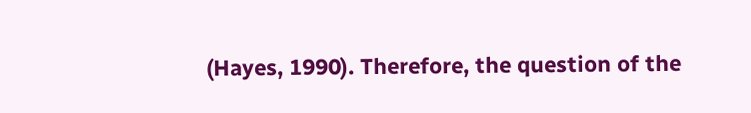(Hayes, 1990). Therefore, the question of the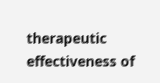therapeutic effectiveness of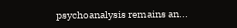psychoanalysis remains an...